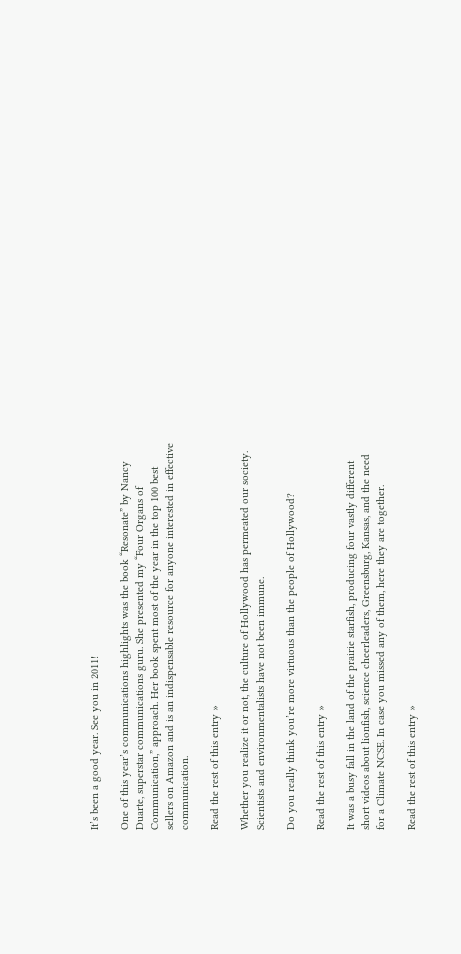It’s been a good year. See you in 2011!

One of this year’s communications highlights was the book “Resonate” by Nancy Duarte, superstar communications guru. She presented my “Four Organs of Communication,” approach. Her book spent most of the year in the top 100 best sellers on Amazon and is an indispensable resource for anyone interested in effective communication.

Read the rest of this entry »

Whether you realize it or not, the culture of Hollywood has permeated our society. Scientists and environmentalists have not been immune.

Do you really think you’re more virtuous than the people of Hollywood?

Read the rest of this entry »

It was a busy fall in the land of the prairie starfish, producing four vastly different short videos about lionfish, science cheerleaders, Greensburg, Kansas, and the need for a Climate NCSE. In case you missed any of them, here they are together.

Read the rest of this entry »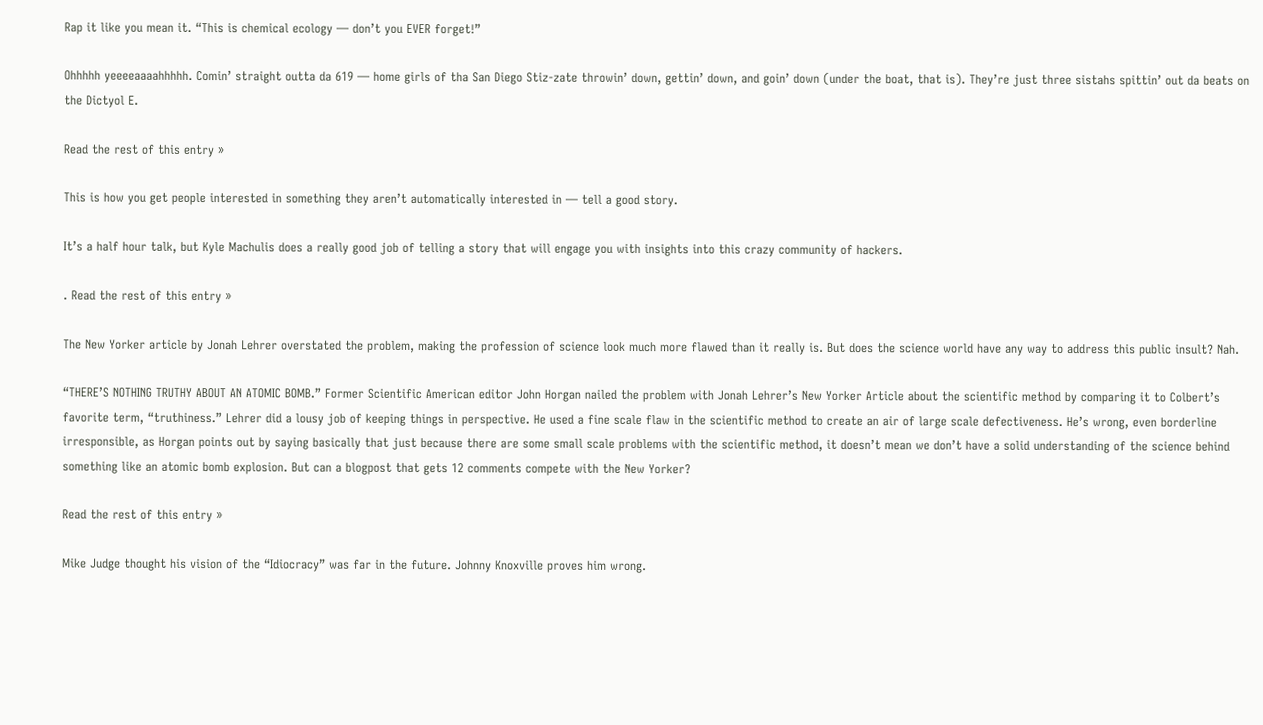Rap it like you mean it. “This is chemical ecology — don’t you EVER forget!”

Ohhhhh yeeeeaaaahhhhh. Comin’ straight outta da 619 — home girls of tha San Diego Stiz-zate throwin’ down, gettin’ down, and goin’ down (under the boat, that is). They’re just three sistahs spittin’ out da beats on the Dictyol E.

Read the rest of this entry »

This is how you get people interested in something they aren’t automatically interested in — tell a good story.

It’s a half hour talk, but Kyle Machulis does a really good job of telling a story that will engage you with insights into this crazy community of hackers.

. Read the rest of this entry »

The New Yorker article by Jonah Lehrer overstated the problem, making the profession of science look much more flawed than it really is. But does the science world have any way to address this public insult? Nah.

“THERE’S NOTHING TRUTHY ABOUT AN ATOMIC BOMB.” Former Scientific American editor John Horgan nailed the problem with Jonah Lehrer’s New Yorker Article about the scientific method by comparing it to Colbert’s favorite term, “truthiness.” Lehrer did a lousy job of keeping things in perspective. He used a fine scale flaw in the scientific method to create an air of large scale defectiveness. He’s wrong, even borderline irresponsible, as Horgan points out by saying basically that just because there are some small scale problems with the scientific method, it doesn’t mean we don’t have a solid understanding of the science behind something like an atomic bomb explosion. But can a blogpost that gets 12 comments compete with the New Yorker?

Read the rest of this entry »

Mike Judge thought his vision of the “Idiocracy” was far in the future. Johnny Knoxville proves him wrong.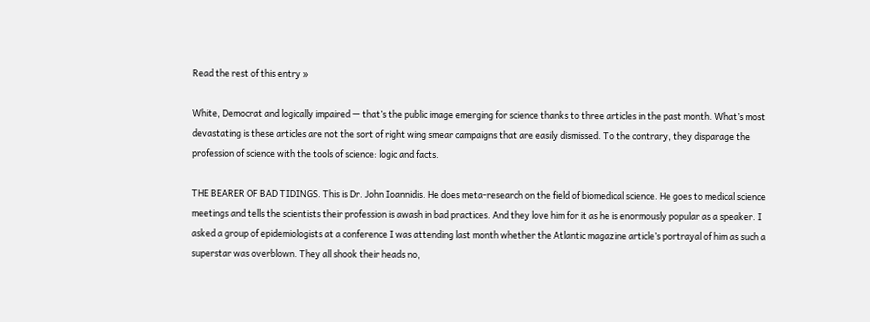Read the rest of this entry »

White, Democrat and logically impaired — that’s the public image emerging for science thanks to three articles in the past month. What’s most devastating is these articles are not the sort of right wing smear campaigns that are easily dismissed. To the contrary, they disparage the profession of science with the tools of science: logic and facts.

THE BEARER OF BAD TIDINGS. This is Dr. John Ioannidis. He does meta-research on the field of biomedical science. He goes to medical science meetings and tells the scientists their profession is awash in bad practices. And they love him for it as he is enormously popular as a speaker. I asked a group of epidemiologists at a conference I was attending last month whether the Atlantic magazine article’s portrayal of him as such a superstar was overblown. They all shook their heads no,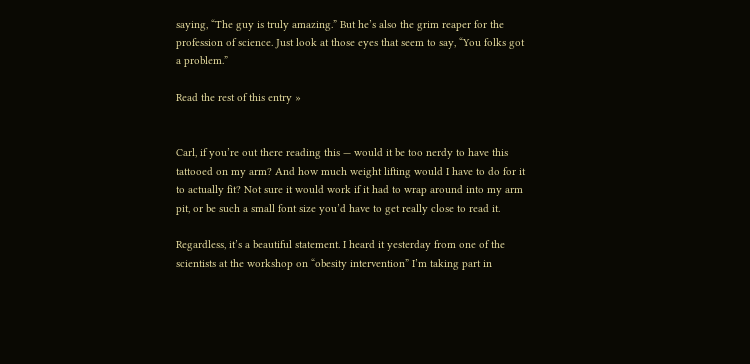saying, “The guy is truly amazing.” But he’s also the grim reaper for the profession of science. Just look at those eyes that seem to say, “You folks got a problem.”

Read the rest of this entry »


Carl, if you’re out there reading this — would it be too nerdy to have this tattooed on my arm? And how much weight lifting would I have to do for it to actually fit? Not sure it would work if it had to wrap around into my arm pit, or be such a small font size you’d have to get really close to read it.

Regardless, it’s a beautiful statement. I heard it yesterday from one of the scientists at the workshop on “obesity intervention” I’m taking part in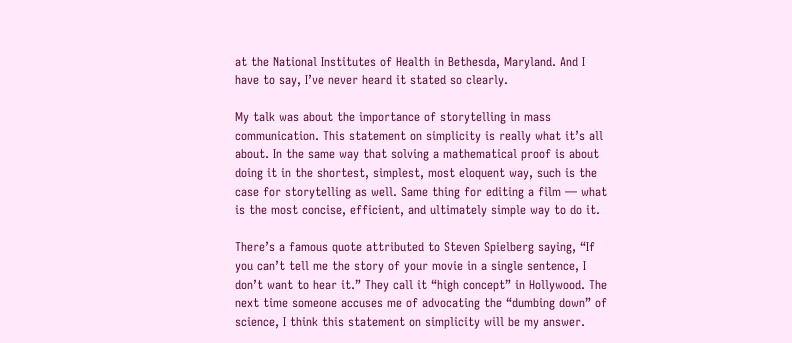at the National Institutes of Health in Bethesda, Maryland. And I have to say, I’ve never heard it stated so clearly.

My talk was about the importance of storytelling in mass communication. This statement on simplicity is really what it’s all about. In the same way that solving a mathematical proof is about doing it in the shortest, simplest, most eloquent way, such is the case for storytelling as well. Same thing for editing a film — what is the most concise, efficient, and ultimately simple way to do it.

There’s a famous quote attributed to Steven Spielberg saying, “If you can’t tell me the story of your movie in a single sentence, I don’t want to hear it.” They call it “high concept” in Hollywood. The next time someone accuses me of advocating the “dumbing down” of science, I think this statement on simplicity will be my answer.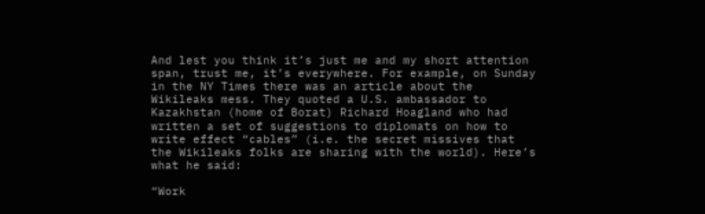And lest you think it’s just me and my short attention span, trust me, it’s everywhere. For example, on Sunday in the NY Times there was an article about the Wikileaks mess. They quoted a U.S. ambassador to Kazakhstan (home of Borat) Richard Hoagland who had written a set of suggestions to diplomats on how to write effect “cables” (i.e. the secret missives that the Wikileaks folks are sharing with the world). Here’s what he said:

“Work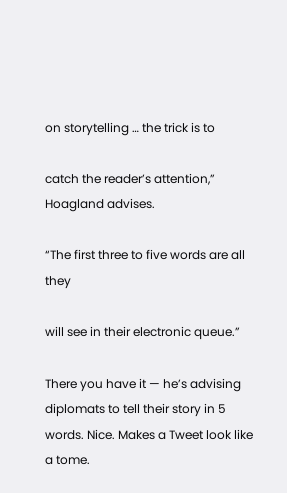on storytelling … the trick is to

catch the reader’s attention,” Hoagland advises.

“The first three to five words are all they

will see in their electronic queue.”

There you have it — he’s advising diplomats to tell their story in 5 words. Nice. Makes a Tweet look like a tome.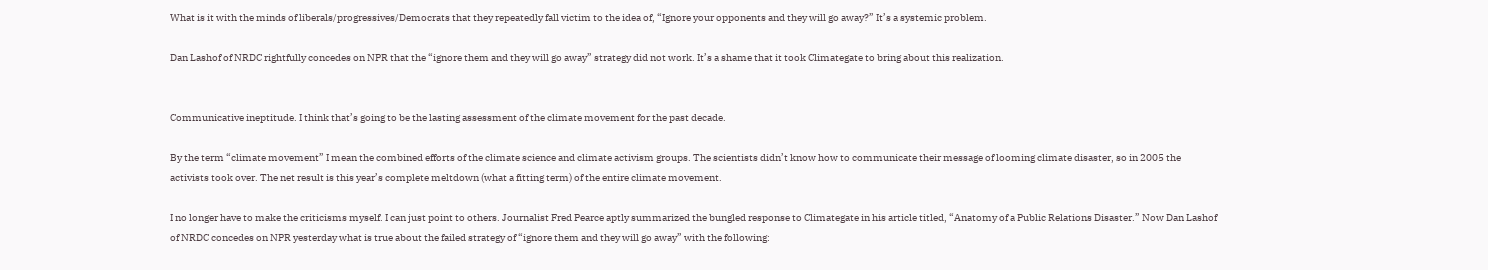What is it with the minds of liberals/progressives/Democrats that they repeatedly fall victim to the idea of, “Ignore your opponents and they will go away?” It’s a systemic problem.

Dan Lashof of NRDC rightfully concedes on NPR that the “ignore them and they will go away” strategy did not work. It’s a shame that it took Climategate to bring about this realization.


Communicative ineptitude. I think that’s going to be the lasting assessment of the climate movement for the past decade.

By the term “climate movement” I mean the combined efforts of the climate science and climate activism groups. The scientists didn’t know how to communicate their message of looming climate disaster, so in 2005 the activists took over. The net result is this year’s complete meltdown (what a fitting term) of the entire climate movement.

I no longer have to make the criticisms myself. I can just point to others. Journalist Fred Pearce aptly summarized the bungled response to Climategate in his article titled, “Anatomy of a Public Relations Disaster.” Now Dan Lashof of NRDC concedes on NPR yesterday what is true about the failed strategy of “ignore them and they will go away” with the following: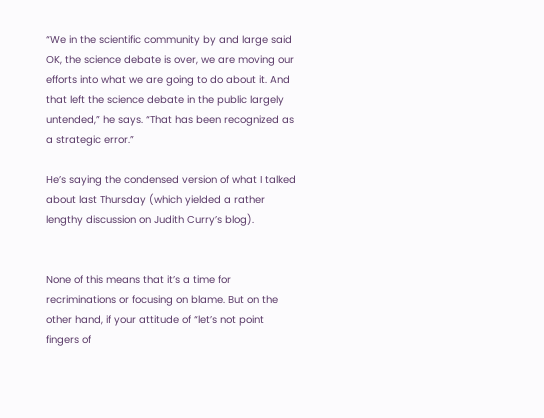“We in the scientific community by and large said OK, the science debate is over, we are moving our efforts into what we are going to do about it. And that left the science debate in the public largely untended,” he says. “That has been recognized as a strategic error.”

He’s saying the condensed version of what I talked about last Thursday (which yielded a rather lengthy discussion on Judith Curry’s blog).


None of this means that it’s a time for recriminations or focusing on blame. But on the other hand, if your attitude of “let’s not point fingers of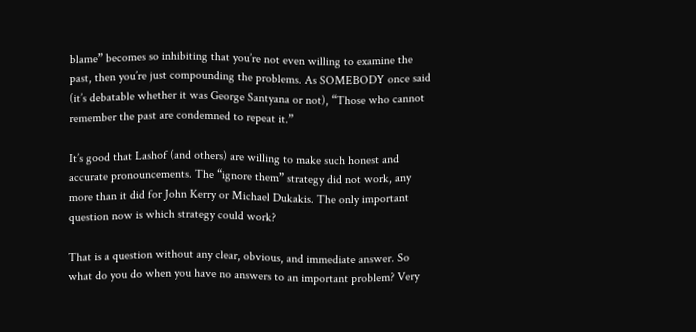blame” becomes so inhibiting that you’re not even willing to examine the past, then you’re just compounding the problems. As SOMEBODY once said (it’s debatable whether it was George Santyana or not), “Those who cannot remember the past are condemned to repeat it.”

It’s good that Lashof (and others) are willing to make such honest and accurate pronouncements. The “ignore them” strategy did not work, any more than it did for John Kerry or Michael Dukakis. The only important question now is which strategy could work?

That is a question without any clear, obvious, and immediate answer. So what do you do when you have no answers to an important problem? Very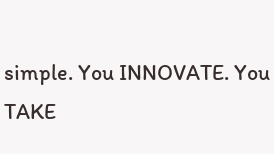simple. You INNOVATE. You TAKE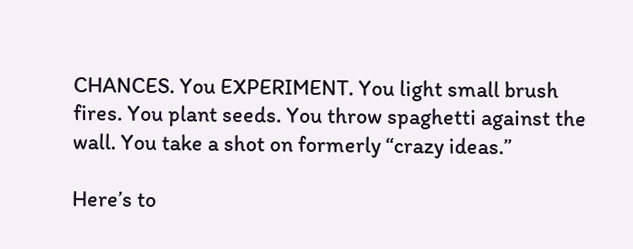CHANCES. You EXPERIMENT. You light small brush fires. You plant seeds. You throw spaghetti against the wall. You take a shot on formerly “crazy ideas.”

Here’s to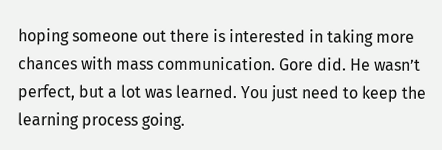hoping someone out there is interested in taking more chances with mass communication. Gore did. He wasn’t perfect, but a lot was learned. You just need to keep the learning process going.